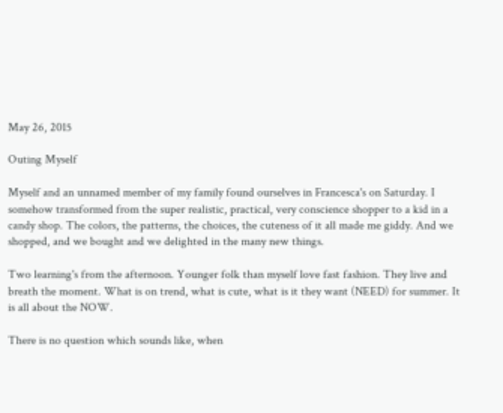May 26, 2015

Outing Myself

Myself and an unnamed member of my family found ourselves in Francesca's on Saturday. I somehow transformed from the super realistic, practical, very conscience shopper to a kid in a candy shop. The colors, the patterns, the choices, the cuteness of it all made me giddy. And we shopped, and we bought and we delighted in the many new things.

Two learning's from the afternoon. Younger folk than myself love fast fashion. They live and breath the moment. What is on trend, what is cute, what is it they want (NEED) for summer. It is all about the NOW.

There is no question which sounds like, when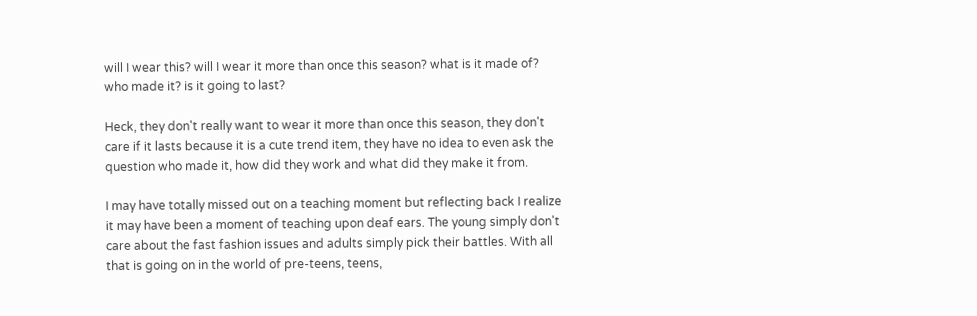will I wear this? will I wear it more than once this season? what is it made of? who made it? is it going to last?

Heck, they don't really want to wear it more than once this season, they don't care if it lasts because it is a cute trend item, they have no idea to even ask the question who made it, how did they work and what did they make it from.

I may have totally missed out on a teaching moment but reflecting back I realize it may have been a moment of teaching upon deaf ears. The young simply don't care about the fast fashion issues and adults simply pick their battles. With all that is going on in the world of pre-teens, teens,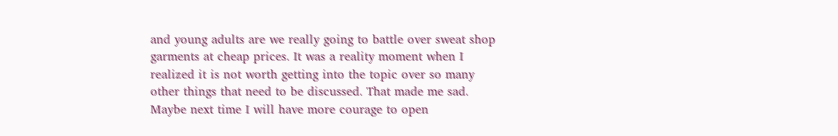and young adults are we really going to battle over sweat shop garments at cheap prices. It was a reality moment when I realized it is not worth getting into the topic over so many other things that need to be discussed. That made me sad. Maybe next time I will have more courage to open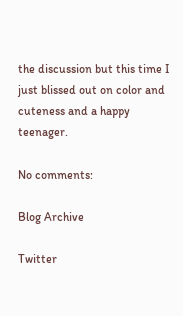the discussion but this time I just blissed out on color and cuteness and a happy teenager.

No comments:

Blog Archive

Twitter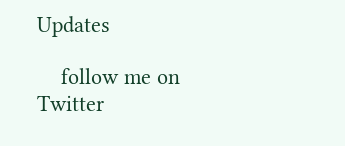Updates

    follow me on Twitter